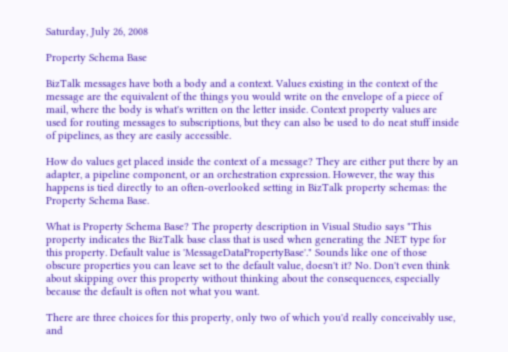Saturday, July 26, 2008

Property Schema Base

BizTalk messages have both a body and a context. Values existing in the context of the message are the equivalent of the things you would write on the envelope of a piece of mail, where the body is what's written on the letter inside. Context property values are used for routing messages to subscriptions, but they can also be used to do neat stuff inside of pipelines, as they are easily accessible.

How do values get placed inside the context of a message? They are either put there by an adapter, a pipeline component, or an orchestration expression. However, the way this happens is tied directly to an often-overlooked setting in BizTalk property schemas: the Property Schema Base.

What is Property Schema Base? The property description in Visual Studio says "This property indicates the BizTalk base class that is used when generating the .NET type for this property. Default value is 'MessageDataPropertyBase'." Sounds like one of those obscure properties you can leave set to the default value, doesn't it? No. Don't even think about skipping over this property without thinking about the consequences, especially because the default is often not what you want.

There are three choices for this property, only two of which you'd really conceivably use, and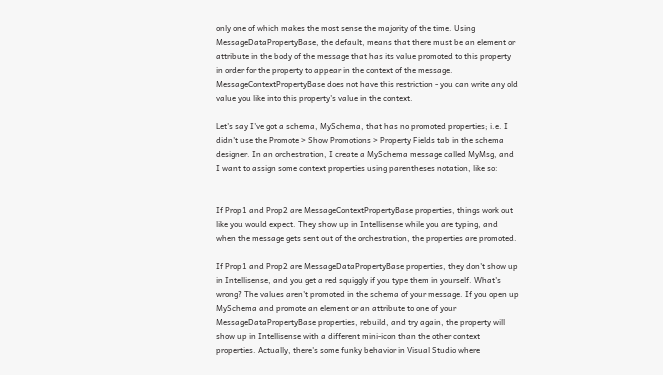only one of which makes the most sense the majority of the time. Using MessageDataPropertyBase, the default, means that there must be an element or attribute in the body of the message that has its value promoted to this property in order for the property to appear in the context of the message. MessageContextPropertyBase does not have this restriction - you can write any old value you like into this property's value in the context.

Let's say I've got a schema, MySchema, that has no promoted properties; i.e. I didn't use the Promote > Show Promotions > Property Fields tab in the schema designer. In an orchestration, I create a MySchema message called MyMsg, and I want to assign some context properties using parentheses notation, like so:


If Prop1 and Prop2 are MessageContextPropertyBase properties, things work out like you would expect. They show up in Intellisense while you are typing, and when the message gets sent out of the orchestration, the properties are promoted.

If Prop1 and Prop2 are MessageDataPropertyBase properties, they don't show up in Intellisense, and you get a red squiggly if you type them in yourself. What's wrong? The values aren't promoted in the schema of your message. If you open up MySchema and promote an element or an attribute to one of your MessageDataPropertyBase properties, rebuild, and try again, the property will show up in Intellisense with a different mini-icon than the other context properties. Actually, there's some funky behavior in Visual Studio where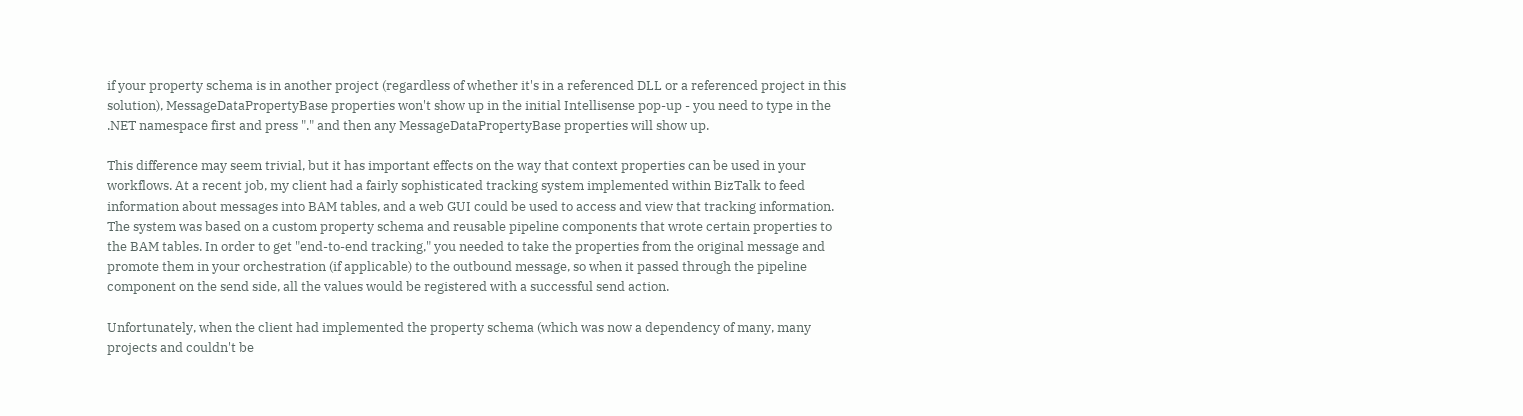if your property schema is in another project (regardless of whether it's in a referenced DLL or a referenced project in this solution), MessageDataPropertyBase properties won't show up in the initial Intellisense pop-up - you need to type in the .NET namespace first and press "." and then any MessageDataPropertyBase properties will show up.

This difference may seem trivial, but it has important effects on the way that context properties can be used in your workflows. At a recent job, my client had a fairly sophisticated tracking system implemented within BizTalk to feed information about messages into BAM tables, and a web GUI could be used to access and view that tracking information. The system was based on a custom property schema and reusable pipeline components that wrote certain properties to the BAM tables. In order to get "end-to-end tracking," you needed to take the properties from the original message and promote them in your orchestration (if applicable) to the outbound message, so when it passed through the pipeline component on the send side, all the values would be registered with a successful send action.

Unfortunately, when the client had implemented the property schema (which was now a dependency of many, many projects and couldn't be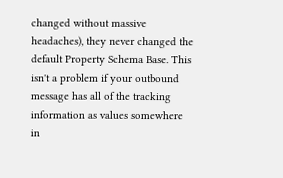changed without massive headaches), they never changed the default Property Schema Base. This isn't a problem if your outbound message has all of the tracking information as values somewhere in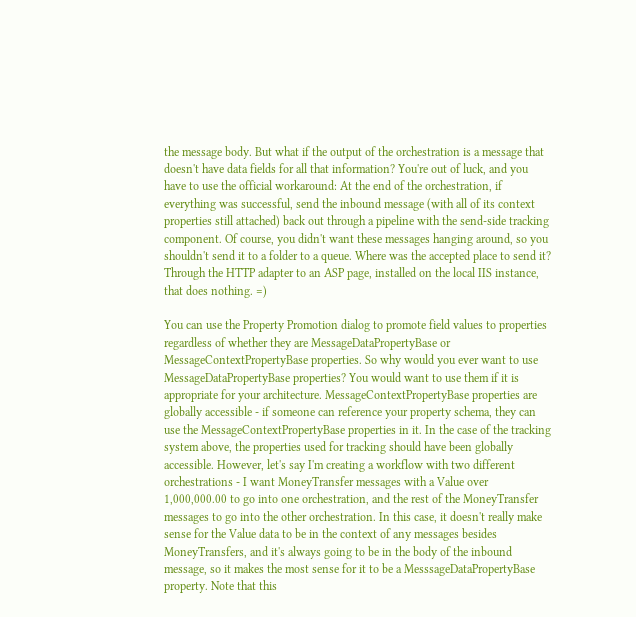the message body. But what if the output of the orchestration is a message that doesn't have data fields for all that information? You're out of luck, and you have to use the official workaround: At the end of the orchestration, if everything was successful, send the inbound message (with all of its context properties still attached) back out through a pipeline with the send-side tracking component. Of course, you didn't want these messages hanging around, so you shouldn't send it to a folder to a queue. Where was the accepted place to send it? Through the HTTP adapter to an ASP page, installed on the local IIS instance, that does nothing. =)

You can use the Property Promotion dialog to promote field values to properties regardless of whether they are MessageDataPropertyBase or MessageContextPropertyBase properties. So why would you ever want to use MessageDataPropertyBase properties? You would want to use them if it is appropriate for your architecture. MessageContextPropertyBase properties are globally accessible - if someone can reference your property schema, they can use the MessageContextPropertyBase properties in it. In the case of the tracking system above, the properties used for tracking should have been globally accessible. However, let's say I'm creating a workflow with two different orchestrations - I want MoneyTransfer messages with a Value over 1,000,000.00 to go into one orchestration, and the rest of the MoneyTransfer messages to go into the other orchestration. In this case, it doesn't really make sense for the Value data to be in the context of any messages besides MoneyTransfers, and it's always going to be in the body of the inbound message, so it makes the most sense for it to be a MesssageDataPropertyBase property. Note that this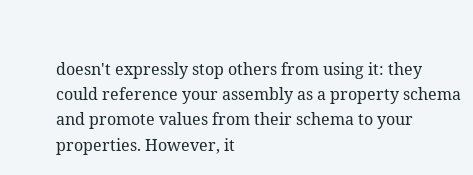doesn't expressly stop others from using it: they could reference your assembly as a property schema and promote values from their schema to your properties. However, it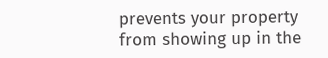prevents your property from showing up in the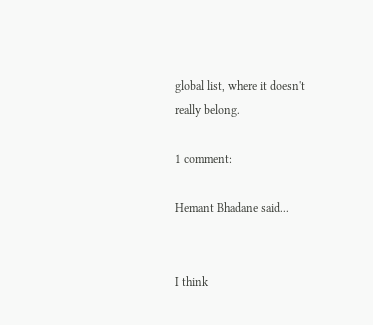global list, where it doesn't really belong.

1 comment:

Hemant Bhadane said...


I think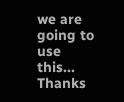we are going to use this...
Thanks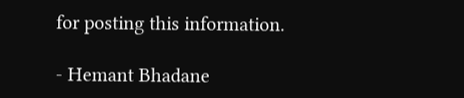for posting this information.

- Hemant Bhadane